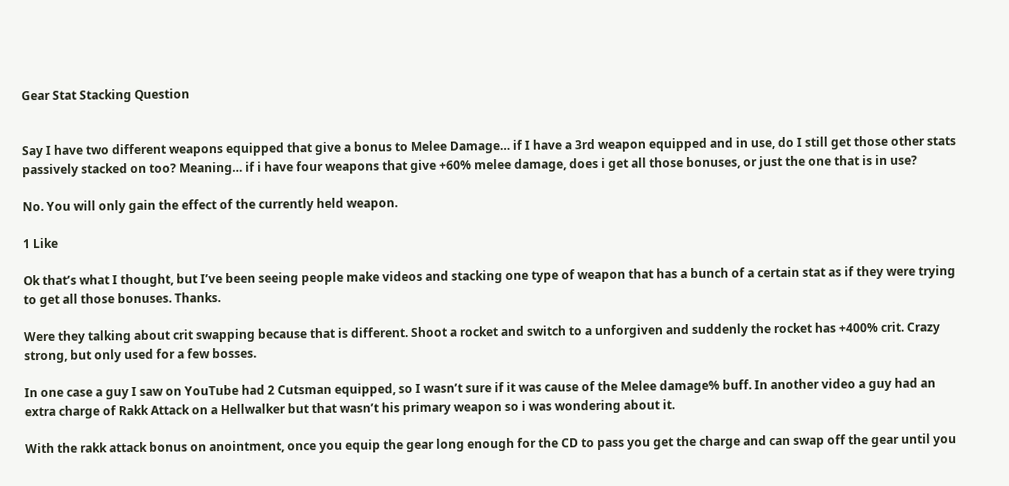Gear Stat Stacking Question


Say I have two different weapons equipped that give a bonus to Melee Damage… if I have a 3rd weapon equipped and in use, do I still get those other stats passively stacked on too? Meaning… if i have four weapons that give +60% melee damage, does i get all those bonuses, or just the one that is in use?

No. You will only gain the effect of the currently held weapon.

1 Like

Ok that’s what I thought, but I’ve been seeing people make videos and stacking one type of weapon that has a bunch of a certain stat as if they were trying to get all those bonuses. Thanks.

Were they talking about crit swapping because that is different. Shoot a rocket and switch to a unforgiven and suddenly the rocket has +400% crit. Crazy strong, but only used for a few bosses.

In one case a guy I saw on YouTube had 2 Cutsman equipped, so I wasn’t sure if it was cause of the Melee damage% buff. In another video a guy had an extra charge of Rakk Attack on a Hellwalker but that wasn’t his primary weapon so i was wondering about it.

With the rakk attack bonus on anointment, once you equip the gear long enough for the CD to pass you get the charge and can swap off the gear until you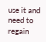use it and need to regain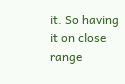it. So having it on close range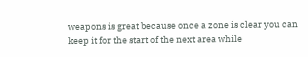weapons is great because once a zone is clear you can keep it for the start of the next area while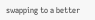swapping to a better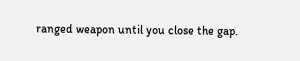ranged weapon until you close the gap.